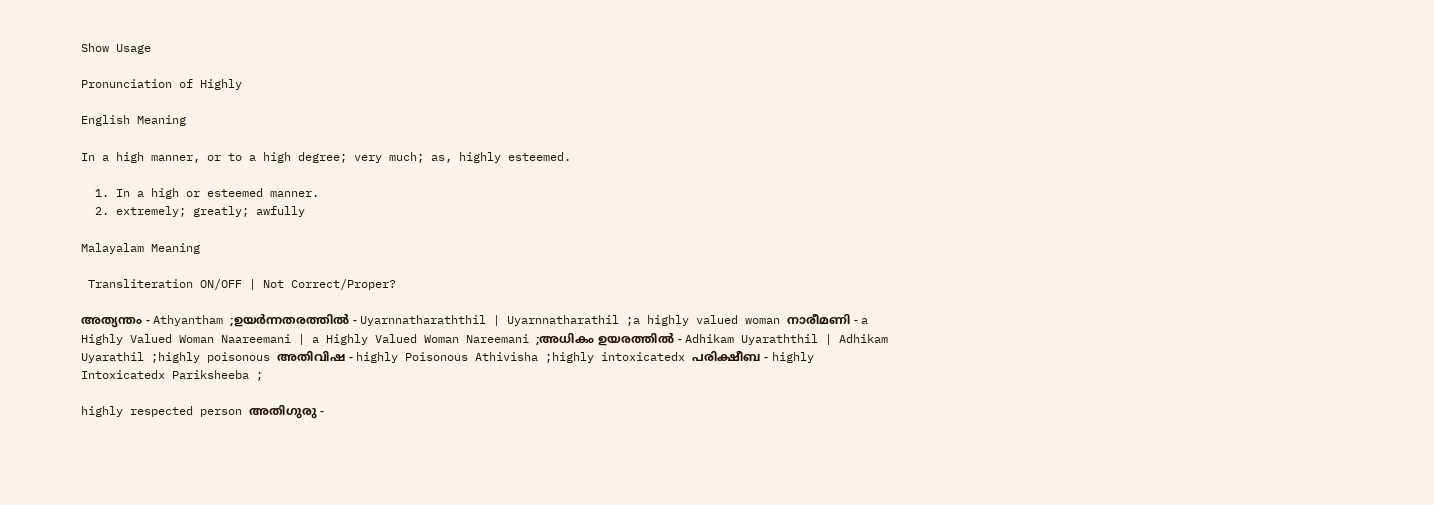Show Usage

Pronunciation of Highly

English Meaning

In a high manner, or to a high degree; very much; as, highly esteemed.

  1. In a high or esteemed manner.
  2. extremely; greatly; awfully

Malayalam Meaning

 Transliteration ON/OFF | Not Correct/Proper?

അത്യന്തം - Athyantham ;ഉയര്‍ന്നതരത്തില്‍ - Uyarnnatharaththil | Uyarnnatharathil ;a highly valued woman നാരീമണി - a Highly Valued Woman Naareemani | a Highly Valued Woman Nareemani ;അധികം ഉയരത്തില്‍ - Adhikam Uyaraththil | Adhikam Uyarathil ;highly poisonous അതിവിഷ - highly Poisonous Athivisha ;highly intoxicatedx പരിക്ഷീബ - highly Intoxicatedx Pariksheeba ;

highly respected person അതിഗുരു -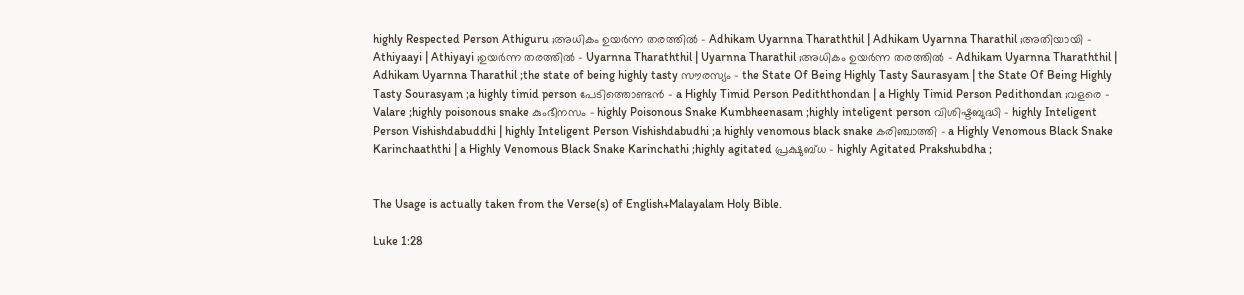highly Respected Person Athiguru ;അധികം ഉയര്‍ന്ന തരത്തില്‍ - Adhikam Uyarnna Tharaththil | Adhikam Uyarnna Tharathil ;അതിയായി - Athiyaayi | Athiyayi ;ഉയര്‍ന്ന തരത്തില്‍ - Uyarnna Tharaththil | Uyarnna Tharathil ;അധികം ഉയർന്ന തരത്തിൽ - Adhikam Uyarnna Tharaththil | Adhikam Uyarnna Tharathil ;the state of being highly tasty സൗരസ്യം - the State Of Being Highly Tasty Saurasyam | the State Of Being Highly Tasty Sourasyam ;a highly timid person പേടിത്തൊണ്ടന്‍ - a Highly Timid Person Pediththondan | a Highly Timid Person Pedithondan ;വളരെ - Valare ;highly poisonous snake കുംഭീനസം - highly Poisonous Snake Kumbheenasam ;highly inteligent person വിശിഷ്ടബുദ്ധി - highly Inteligent Person Vishishdabuddhi | highly Inteligent Person Vishishdabudhi ;a highly venomous black snake കരിഞ്ചാത്തി - a Highly Venomous Black Snake Karinchaaththi | a Highly Venomous Black Snake Karinchathi ;highly agitated പ്രക്ഷുബ്ധ - highly Agitated Prakshubdha ;


The Usage is actually taken from the Verse(s) of English+Malayalam Holy Bible.

Luke 1:28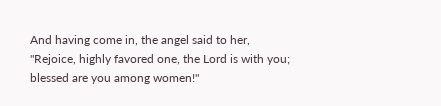And having come in, the angel said to her, "Rejoice, highly favored one, the Lord is with you; blessed are you among women!"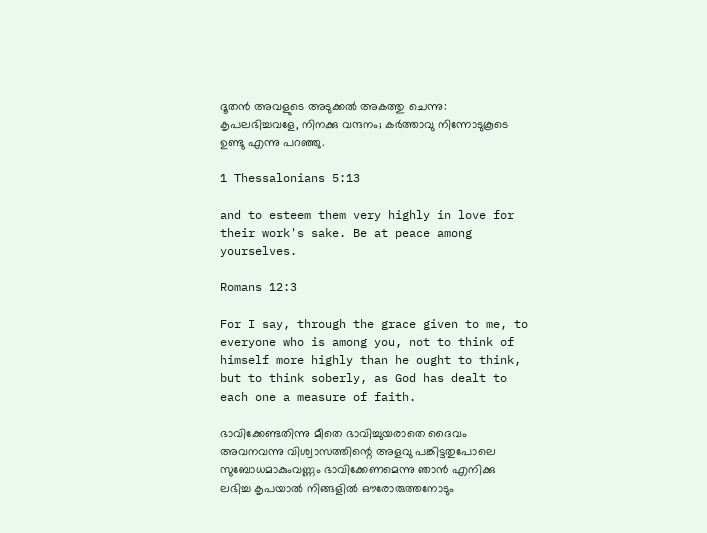ദൂതൻ അവളുടെ അടുക്കൽ അകത്തു ചെന്നു: കൃപലഭിച്ചവളേ, നിനക്കു വന്ദനം; കർത്താവു നിന്നോടുകൂടെ ഉണ്ടു എന്നു പറഞ്ഞു.

1 Thessalonians 5:13

and to esteem them very highly in love for their work's sake. Be at peace among yourselves.

Romans 12:3

For I say, through the grace given to me, to everyone who is among you, not to think of himself more highly than he ought to think, but to think soberly, as God has dealt to each one a measure of faith.

ഭാവിക്കേണ്ടതിന്നു മീതെ ഭാവിച്ചുയരാതെ ദൈവം അവനവന്നു വിശ്വാസത്തിന്റെ അളവു പങ്കിട്ടതുപോലെ സുബോധമാകുംവണ്ണം ഭാവിക്കേണമെന്നു ഞാൻ എനിക്കു ലഭിച്ച കൃപയാൽ നിങ്ങളിൽ ഔരോരുത്തനോടും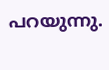പറയുന്നു.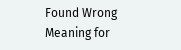Found Wrong Meaning for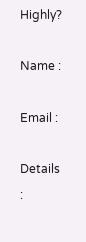Highly?

Name :

Email :

Details :